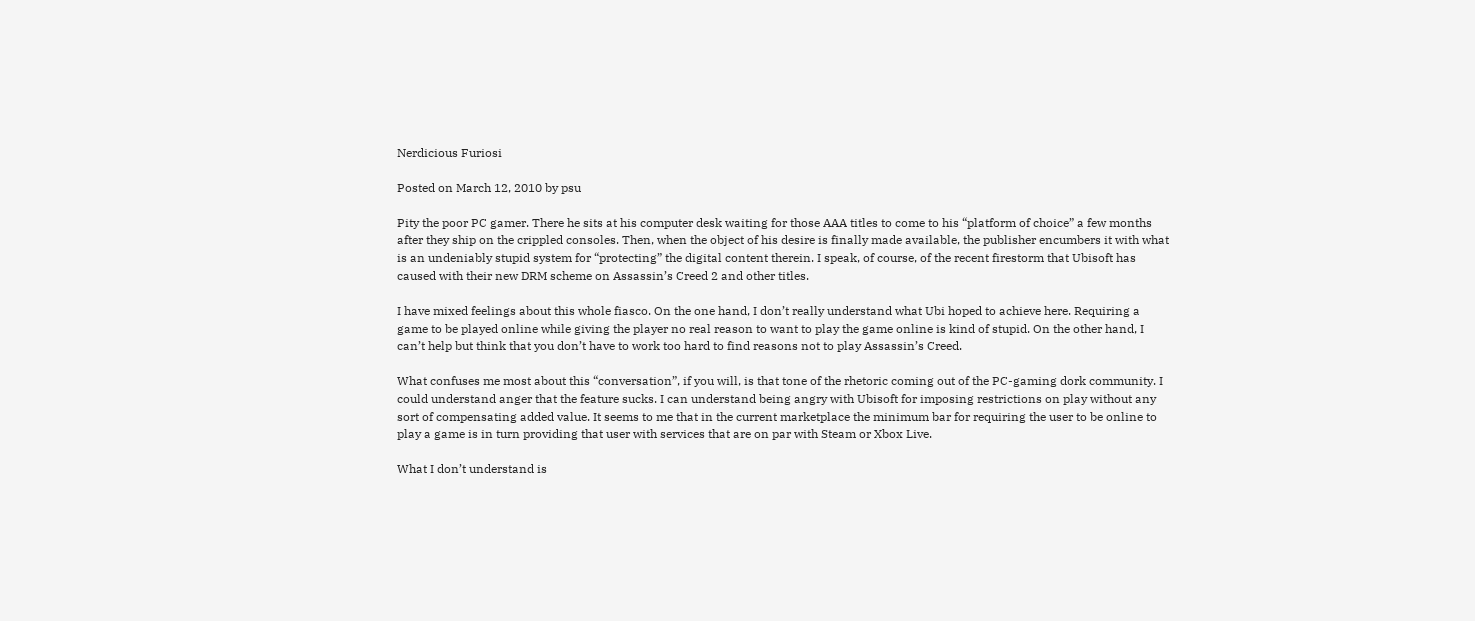Nerdicious Furiosi

Posted on March 12, 2010 by psu

Pity the poor PC gamer. There he sits at his computer desk waiting for those AAA titles to come to his “platform of choice” a few months after they ship on the crippled consoles. Then, when the object of his desire is finally made available, the publisher encumbers it with what is an undeniably stupid system for “protecting” the digital content therein. I speak, of course, of the recent firestorm that Ubisoft has caused with their new DRM scheme on Assassin’s Creed 2 and other titles.

I have mixed feelings about this whole fiasco. On the one hand, I don’t really understand what Ubi hoped to achieve here. Requiring a game to be played online while giving the player no real reason to want to play the game online is kind of stupid. On the other hand, I can’t help but think that you don’t have to work too hard to find reasons not to play Assassin’s Creed.

What confuses me most about this “conversation”, if you will, is that tone of the rhetoric coming out of the PC-gaming dork community. I could understand anger that the feature sucks. I can understand being angry with Ubisoft for imposing restrictions on play without any sort of compensating added value. It seems to me that in the current marketplace the minimum bar for requiring the user to be online to play a game is in turn providing that user with services that are on par with Steam or Xbox Live.

What I don’t understand is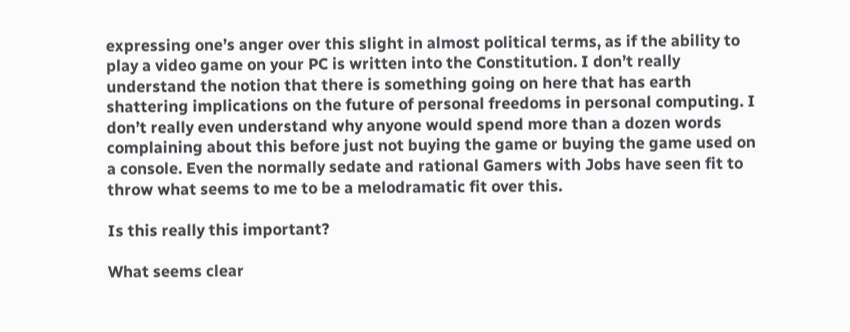expressing one’s anger over this slight in almost political terms, as if the ability to play a video game on your PC is written into the Constitution. I don’t really understand the notion that there is something going on here that has earth shattering implications on the future of personal freedoms in personal computing. I don’t really even understand why anyone would spend more than a dozen words complaining about this before just not buying the game or buying the game used on a console. Even the normally sedate and rational Gamers with Jobs have seen fit to throw what seems to me to be a melodramatic fit over this.

Is this really this important?

What seems clear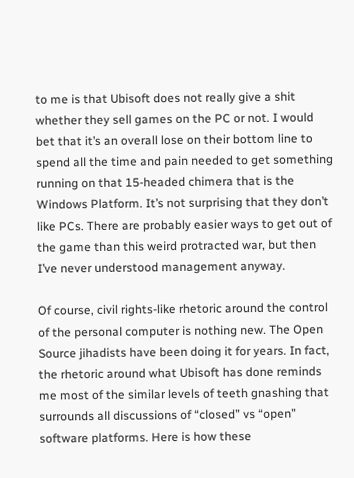to me is that Ubisoft does not really give a shit whether they sell games on the PC or not. I would bet that it’s an overall lose on their bottom line to spend all the time and pain needed to get something running on that 15-headed chimera that is the Windows Platform. It’s not surprising that they don’t like PCs. There are probably easier ways to get out of the game than this weird protracted war, but then I’ve never understood management anyway.

Of course, civil rights-like rhetoric around the control of the personal computer is nothing new. The Open Source jihadists have been doing it for years. In fact, the rhetoric around what Ubisoft has done reminds me most of the similar levels of teeth gnashing that surrounds all discussions of “closed” vs “open” software platforms. Here is how these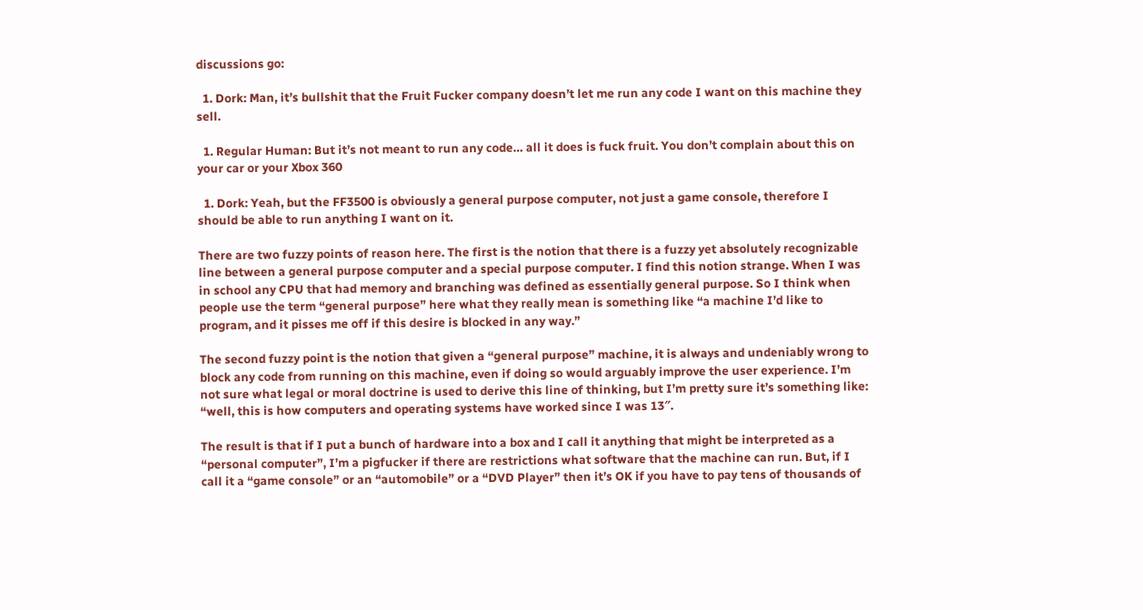discussions go:

  1. Dork: Man, it’s bullshit that the Fruit Fucker company doesn’t let me run any code I want on this machine they sell.

  1. Regular Human: But it’s not meant to run any code… all it does is fuck fruit. You don’t complain about this on your car or your Xbox 360

  1. Dork: Yeah, but the FF3500 is obviously a general purpose computer, not just a game console, therefore I should be able to run anything I want on it.

There are two fuzzy points of reason here. The first is the notion that there is a fuzzy yet absolutely recognizable line between a general purpose computer and a special purpose computer. I find this notion strange. When I was in school any CPU that had memory and branching was defined as essentially general purpose. So I think when people use the term “general purpose” here what they really mean is something like “a machine I’d like to program, and it pisses me off if this desire is blocked in any way.”

The second fuzzy point is the notion that given a “general purpose” machine, it is always and undeniably wrong to block any code from running on this machine, even if doing so would arguably improve the user experience. I’m not sure what legal or moral doctrine is used to derive this line of thinking, but I’m pretty sure it’s something like: “well, this is how computers and operating systems have worked since I was 13″.

The result is that if I put a bunch of hardware into a box and I call it anything that might be interpreted as a “personal computer”, I’m a pigfucker if there are restrictions what software that the machine can run. But, if I call it a “game console” or an “automobile” or a “DVD Player” then it’s OK if you have to pay tens of thousands of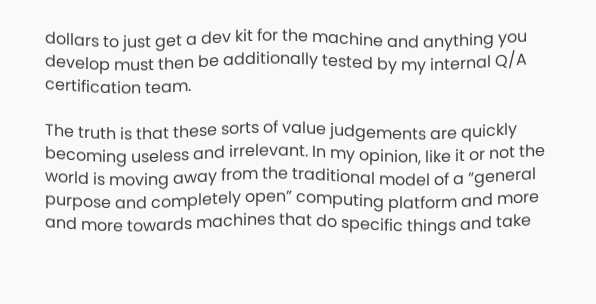dollars to just get a dev kit for the machine and anything you develop must then be additionally tested by my internal Q/A certification team.

The truth is that these sorts of value judgements are quickly becoming useless and irrelevant. In my opinion, like it or not the world is moving away from the traditional model of a “general purpose and completely open” computing platform and more and more towards machines that do specific things and take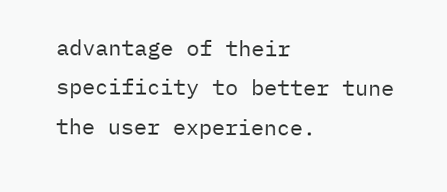advantage of their specificity to better tune the user experience.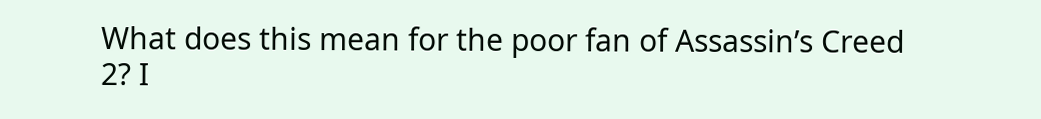What does this mean for the poor fan of Assassin’s Creed 2? I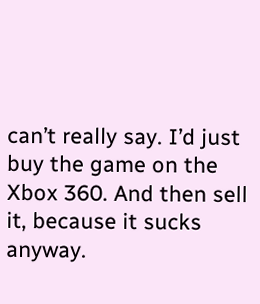can’t really say. I’d just buy the game on the Xbox 360. And then sell it, because it sucks anyway.